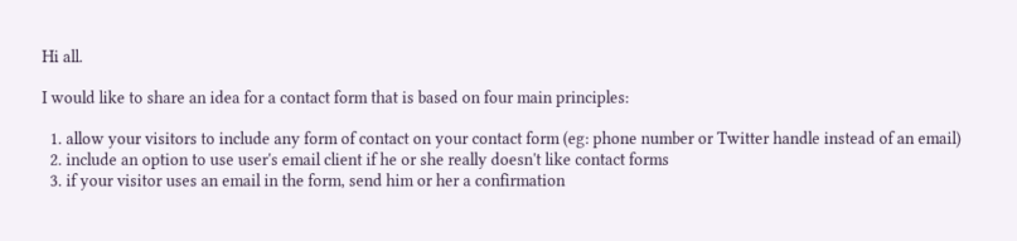Hi all.

I would like to share an idea for a contact form that is based on four main principles:

  1. allow your visitors to include any form of contact on your contact form (eg: phone number or Twitter handle instead of an email)
  2. include an option to use user's email client if he or she really doesn't like contact forms
  3. if your visitor uses an email in the form, send him or her a confirmation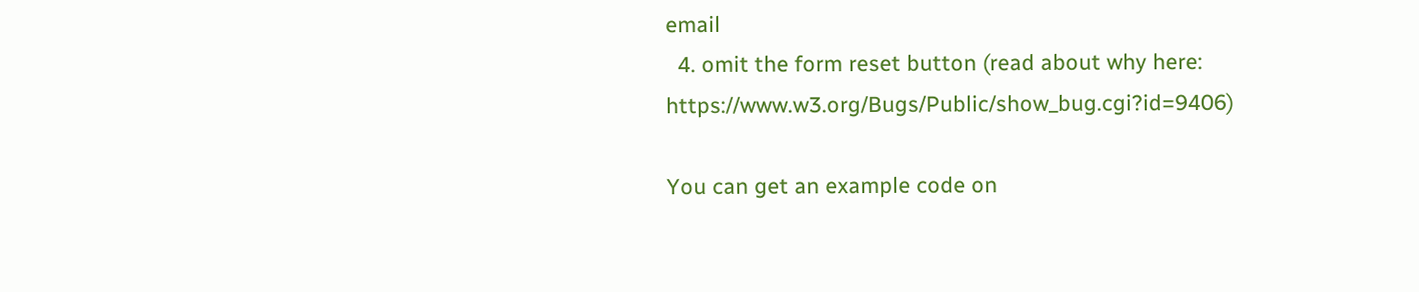email
  4. omit the form reset button (read about why here: https://www.w3.org/Bugs/Public/show_bug.cgi?id=9406)

You can get an example code on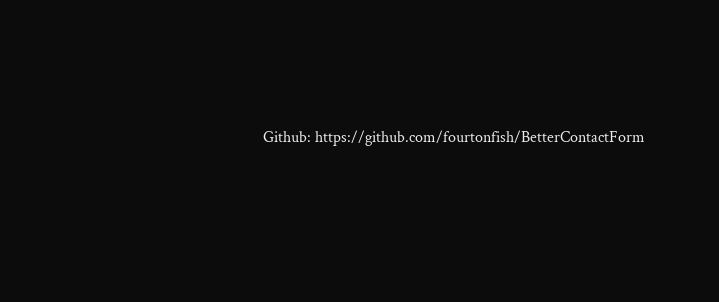Github: https://github.com/fourtonfish/BetterContactForm